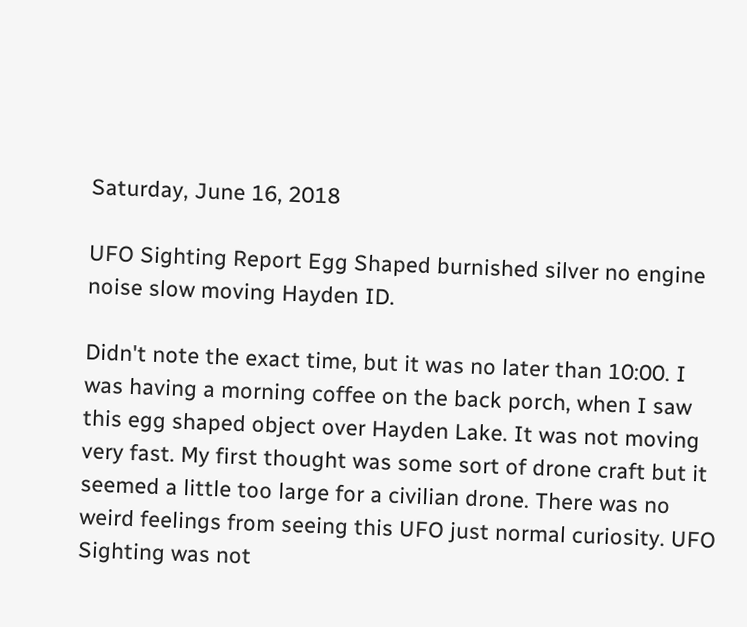Saturday, June 16, 2018

UFO Sighting Report Egg Shaped burnished silver no engine noise slow moving Hayden ID.

Didn't note the exact time, but it was no later than 10:00. I was having a morning coffee on the back porch, when I saw this egg shaped object over Hayden Lake. It was not moving very fast. My first thought was some sort of drone craft but it seemed a little too large for a civilian drone. There was no weird feelings from seeing this UFO just normal curiosity. UFO Sighting was not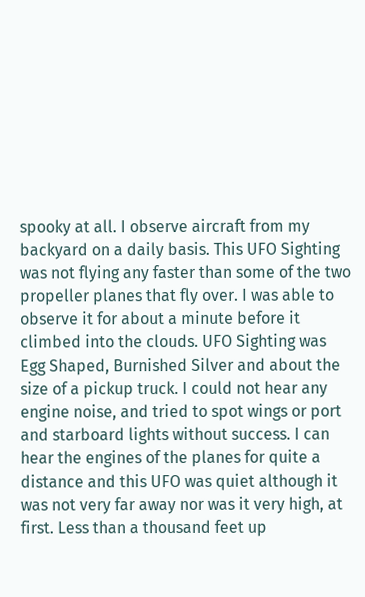spooky at all. I observe aircraft from my backyard on a daily basis. This UFO Sighting was not flying any faster than some of the two propeller planes that fly over. I was able to observe it for about a minute before it climbed into the clouds. UFO Sighting was Egg Shaped, Burnished Silver and about the size of a pickup truck. I could not hear any engine noise, and tried to spot wings or port and starboard lights without success. I can hear the engines of the planes for quite a distance and this UFO was quiet although it was not very far away nor was it very high, at first. Less than a thousand feet up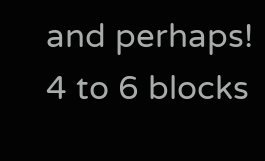and perhaps! 4 to 6 blocks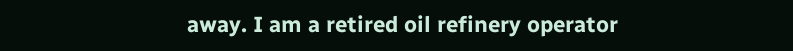away. I am a retired oil refinery operator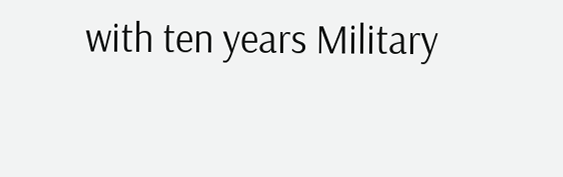with ten years Military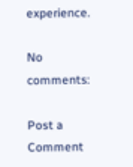experience.

No comments:

Post a Comment